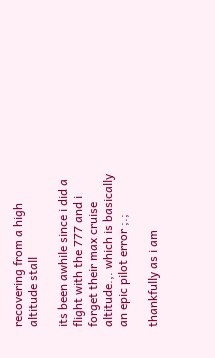recovering from a high altitude stall

its been awhile since i did a flight with the 777 and i forget their max cruise altitude.,. which is basically an epic pilot error ;.;

thankfully as i am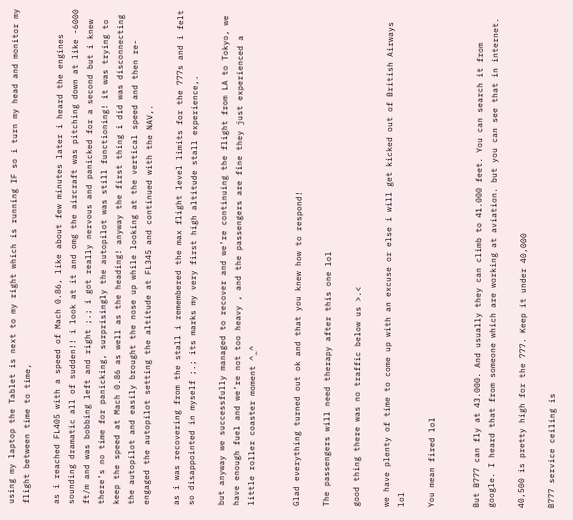using my laptop the Tablet is next to my right which is running IF so i turn my head and monitor my flight between time to time,

as i reached FL405 with a speed of Mach 0.86, like about few minutes later i heard the engines sounding dramatic all of sudden!! i look at it and omg the aircraft was pitching down at like -6000 ft/m and was bobbing left and right ;.; i got really nervous and panicked for a second but i knew there’s no time for panicking, surprisingly the autopilot was still functioning! it was trying to keep the speed at Mach 0.86 as well as the heading! anyway the first thing i did was disconnecting the autopilot and easily brought the nose up while looking at the vertical speed and then re-engaged the autopilot setting the altitude at FL345 and continued with the NAV,.

as i was recovering from the stall i remembered the max flight level limits for the 777s and i felt so disappointed in myself ;.; its marks my very first high altitude stall experience,.

but anyway we successfully managed to recover and we’re continuing the flight from LA to Tokyo, we have enough fuel and we’re not too heavy , and the passengers are fine they just experienced a little roller coaster moment ^_^


Glad everything turned out ok and that you knew how to respond!

The passengers will need therapy after this one lol

good thing there was no traffic below us >.<

we have plenty of time to come up with an excuse or else i will get kicked out of British Airways lol

You mean fired lol


But B777 can fly at 43.000. And usually they can climb to 41.000 feet. You can search it from google. I heard that from someone which are working at aviation. but you can see that in internet.

40,500 is pretty high for the 777. Keep it under 40,000

B777 service ceiling is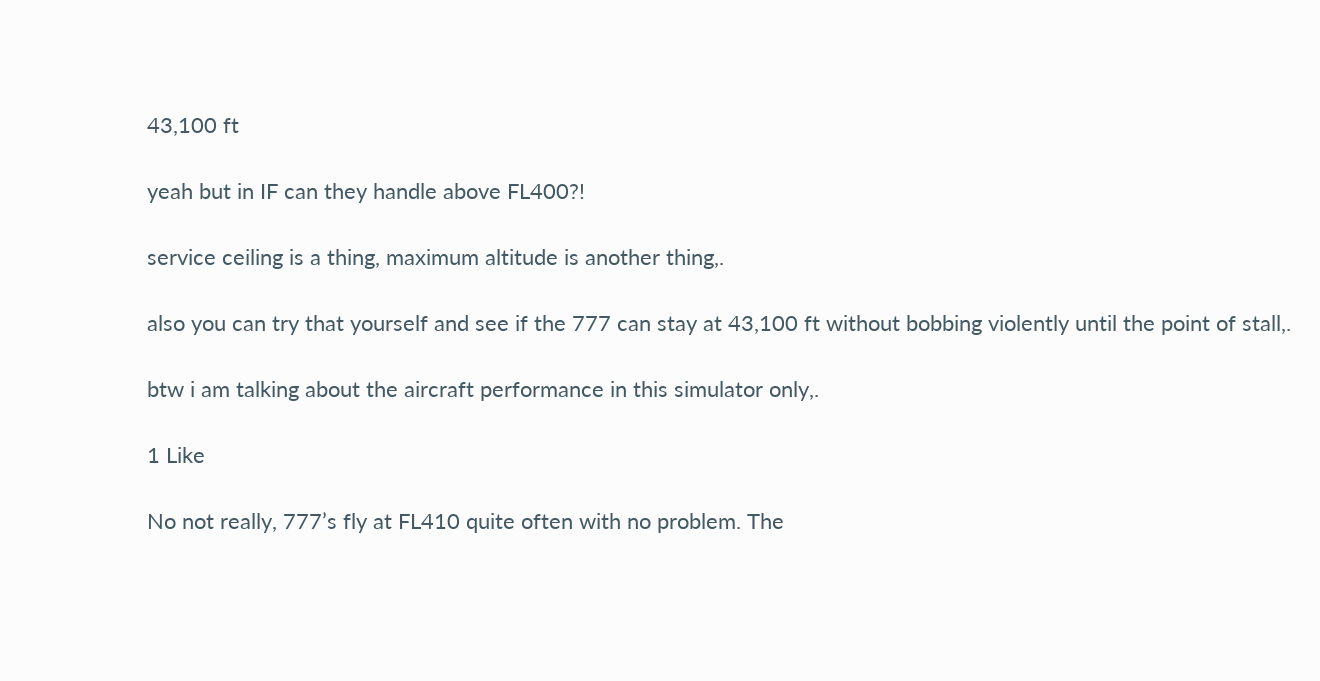43,100 ft

yeah but in IF can they handle above FL400?!

service ceiling is a thing, maximum altitude is another thing,.

also you can try that yourself and see if the 777 can stay at 43,100 ft without bobbing violently until the point of stall,.

btw i am talking about the aircraft performance in this simulator only,.

1 Like

No not really, 777’s fly at FL410 quite often with no problem. The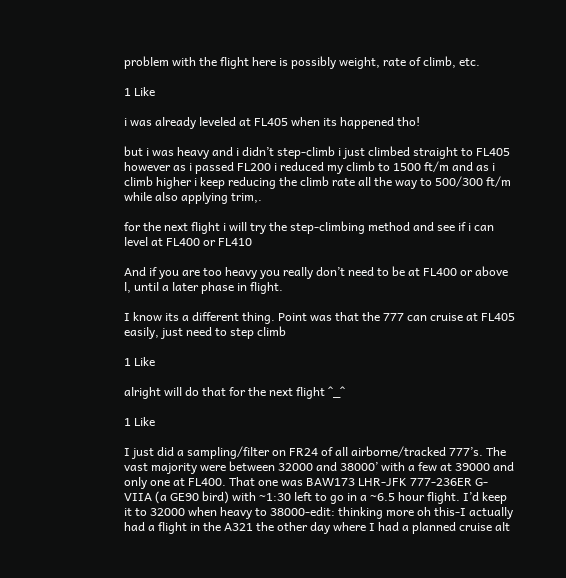problem with the flight here is possibly weight, rate of climb, etc.

1 Like

i was already leveled at FL405 when its happened tho!

but i was heavy and i didn’t step-climb i just climbed straight to FL405 however as i passed FL200 i reduced my climb to 1500 ft/m and as i climb higher i keep reducing the climb rate all the way to 500/300 ft/m while also applying trim,.

for the next flight i will try the step-climbing method and see if i can level at FL400 or FL410

And if you are too heavy you really don’t need to be at FL400 or above l, until a later phase in flight.

I know its a different thing. Point was that the 777 can cruise at FL405 easily, just need to step climb

1 Like

alright will do that for the next flight ^_^

1 Like

I just did a sampling/filter on FR24 of all airborne/tracked 777’s. The vast majority were between 32000 and 38000’ with a few at 39000 and only one at FL400. That one was BAW173 LHR-JFK 777-236ER G-VIIA (a GE90 bird) with ~1:30 left to go in a ~6.5 hour flight. I’d keep it to 32000 when heavy to 38000-edit: thinking more oh this-I actually had a flight in the A321 the other day where I had a planned cruise alt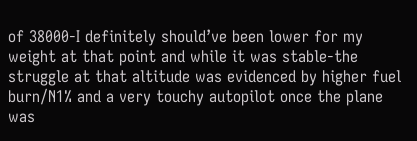of 38000-I definitely should’ve been lower for my weight at that point and while it was stable-the struggle at that altitude was evidenced by higher fuel burn/N1% and a very touchy autopilot once the plane was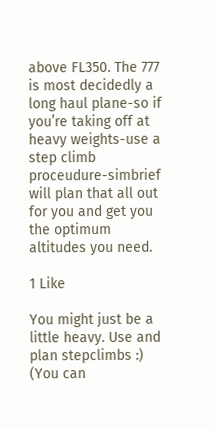above FL350. The 777 is most decidedly a long haul plane-so if you’re taking off at heavy weights-use a step climb proceudure-simbrief will plan that all out for you and get you the optimum altitudes you need.

1 Like

You might just be a little heavy. Use and plan stepclimbs :) (You can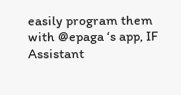easily program them with @epaga ‘s app, IF Assistant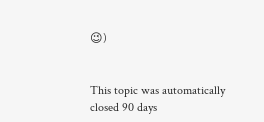😉)


This topic was automatically closed 90 days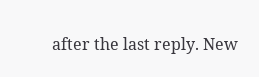after the last reply. New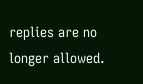replies are no longer allowed.